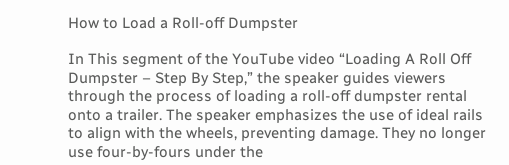How to Load a Roll-off Dumpster

In This segment of the YouTube video “Loading A Roll Off Dumpster – Step By Step,” the speaker guides viewers through the process of loading a roll-off dumpster rental onto a trailer. The speaker emphasizes the use of ideal rails to align with the wheels, preventing damage. They no longer use four-by-fours under the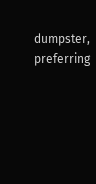dumpster, preferring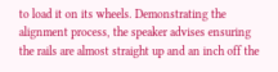to load it on its wheels. Demonstrating the alignment process, the speaker advises ensuring the rails are almost straight up and an inch off the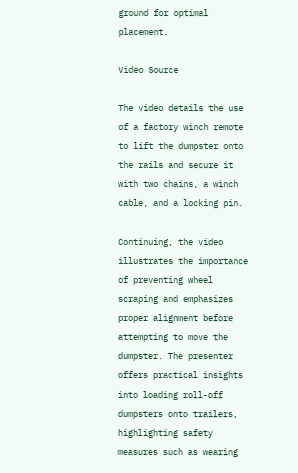ground for optimal placement.

Video Source

The video details the use of a factory winch remote to lift the dumpster onto the rails and secure it with two chains, a winch cable, and a locking pin.

Continuing, the video illustrates the importance of preventing wheel scraping and emphasizes proper alignment before attempting to move the dumpster. The presenter offers practical insights into loading roll-off dumpsters onto trailers, highlighting safety measures such as wearing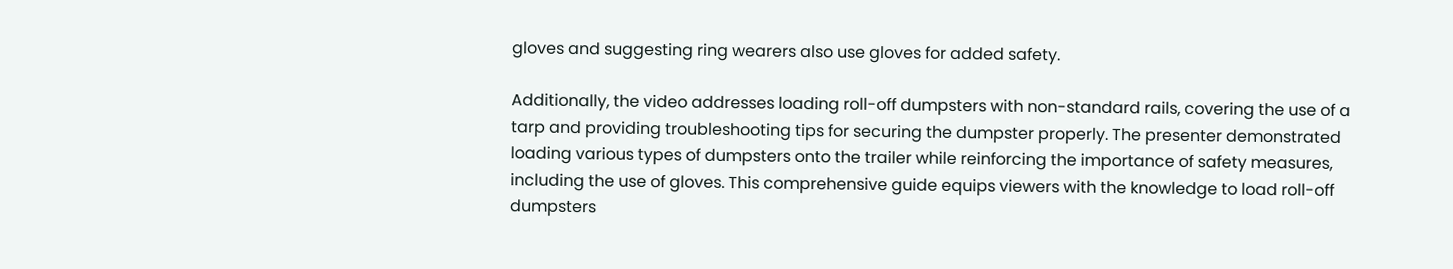gloves and suggesting ring wearers also use gloves for added safety.

Additionally, the video addresses loading roll-off dumpsters with non-standard rails, covering the use of a tarp and providing troubleshooting tips for securing the dumpster properly. The presenter demonstrated loading various types of dumpsters onto the trailer while reinforcing the importance of safety measures, including the use of gloves. This comprehensive guide equips viewers with the knowledge to load roll-off dumpsters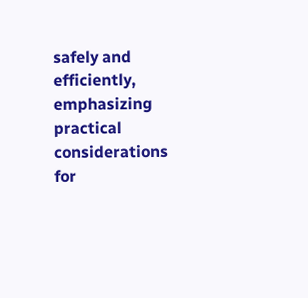safely and efficiently, emphasizing practical considerations for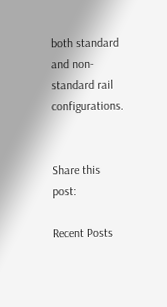both standard and non-standard rail configurations.


Share this post:

Recent Posts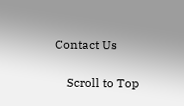Contact Us

    Scroll to Top